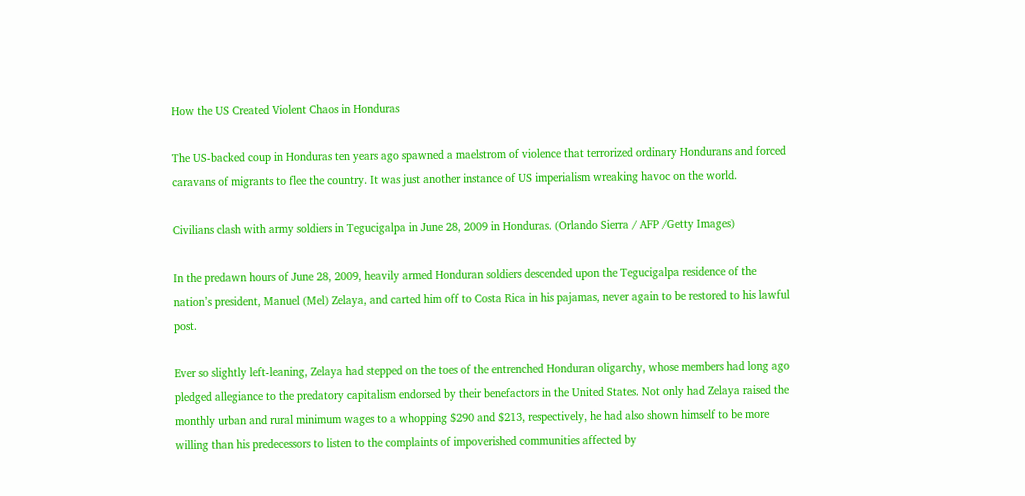How the US Created Violent Chaos in Honduras

The US-backed coup in Honduras ten years ago spawned a maelstrom of violence that terrorized ordinary Hondurans and forced caravans of migrants to flee the country. It was just another instance of US imperialism wreaking havoc on the world.

Civilians clash with army soldiers in Tegucigalpa in June 28, 2009 in Honduras. (Orlando Sierra / AFP /Getty Images)

In the predawn hours of June 28, 2009, heavily armed Honduran soldiers descended upon the Tegucigalpa residence of the nation’s president, Manuel (Mel) Zelaya, and carted him off to Costa Rica in his pajamas, never again to be restored to his lawful post.

Ever so slightly left-leaning, Zelaya had stepped on the toes of the entrenched Honduran oligarchy, whose members had long ago pledged allegiance to the predatory capitalism endorsed by their benefactors in the United States. Not only had Zelaya raised the monthly urban and rural minimum wages to a whopping $290 and $213, respectively, he had also shown himself to be more willing than his predecessors to listen to the complaints of impoverished communities affected by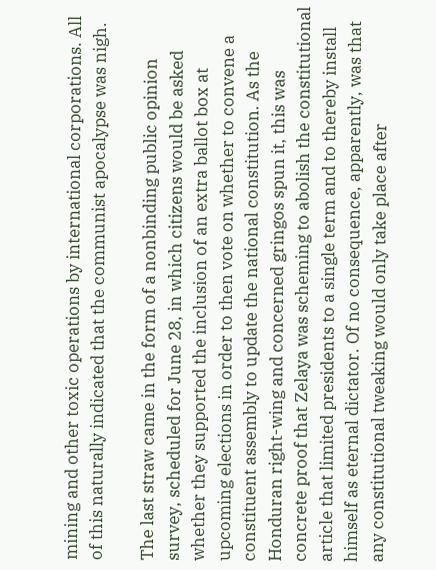mining and other toxic operations by international corporations. All of this naturally indicated that the communist apocalypse was nigh.

The last straw came in the form of a nonbinding public opinion survey, scheduled for June 28, in which citizens would be asked whether they supported the inclusion of an extra ballot box at upcoming elections in order to then vote on whether to convene a constituent assembly to update the national constitution. As the Honduran right-wing and concerned gringos spun it, this was concrete proof that Zelaya was scheming to abolish the constitutional article that limited presidents to a single term and to thereby install himself as eternal dictator. Of no consequence, apparently, was that any constitutional tweaking would only take place after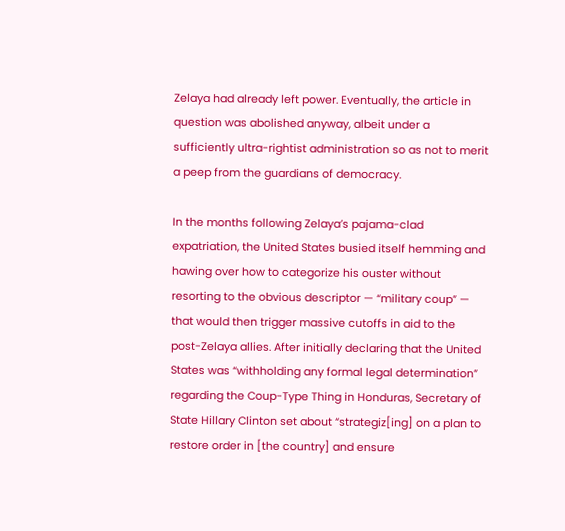Zelaya had already left power. Eventually, the article in question was abolished anyway, albeit under a sufficiently ultra-rightist administration so as not to merit a peep from the guardians of democracy.

In the months following Zelaya’s pajama-clad expatriation, the United States busied itself hemming and hawing over how to categorize his ouster without resorting to the obvious descriptor — “military coup” — that would then trigger massive cutoffs in aid to the post-Zelaya allies. After initially declaring that the United States was “withholding any formal legal determination” regarding the Coup-Type Thing in Honduras, Secretary of State Hillary Clinton set about “strategiz[ing] on a plan to restore order in [the country] and ensure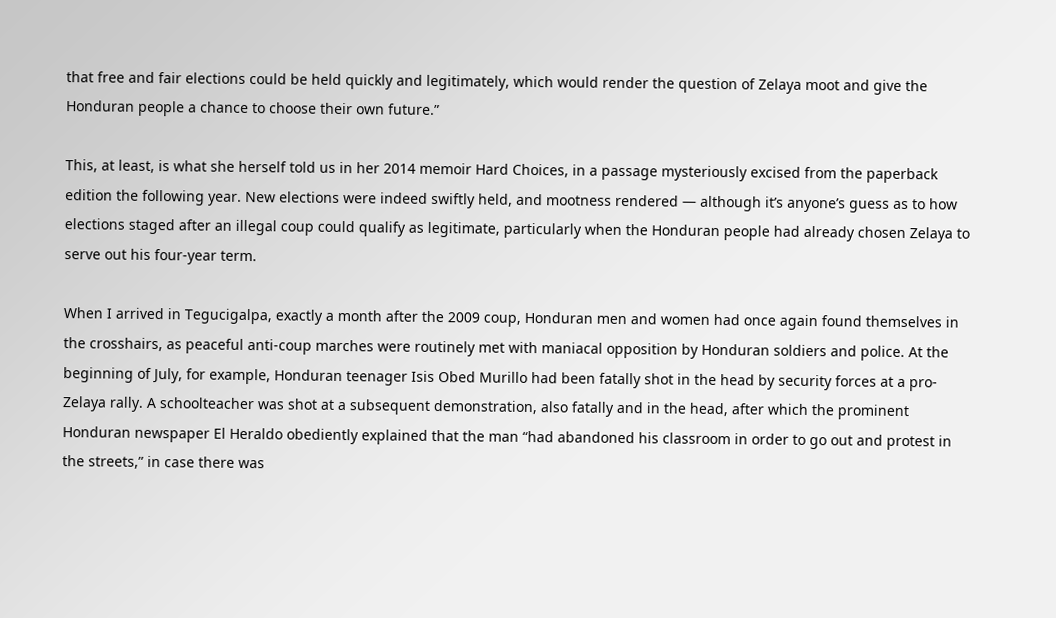that free and fair elections could be held quickly and legitimately, which would render the question of Zelaya moot and give the Honduran people a chance to choose their own future.”

This, at least, is what she herself told us in her 2014 memoir Hard Choices, in a passage mysteriously excised from the paperback edition the following year. New elections were indeed swiftly held, and mootness rendered — although it’s anyone’s guess as to how elections staged after an illegal coup could qualify as legitimate, particularly when the Honduran people had already chosen Zelaya to serve out his four-year term.

When I arrived in Tegucigalpa, exactly a month after the 2009 coup, Honduran men and women had once again found themselves in the crosshairs, as peaceful anti-coup marches were routinely met with maniacal opposition by Honduran soldiers and police. At the beginning of July, for example, Honduran teenager Isis Obed Murillo had been fatally shot in the head by security forces at a pro-Zelaya rally. A schoolteacher was shot at a subsequent demonstration, also fatally and in the head, after which the prominent Honduran newspaper El Heraldo obediently explained that the man “had abandoned his classroom in order to go out and protest in the streets,” in case there was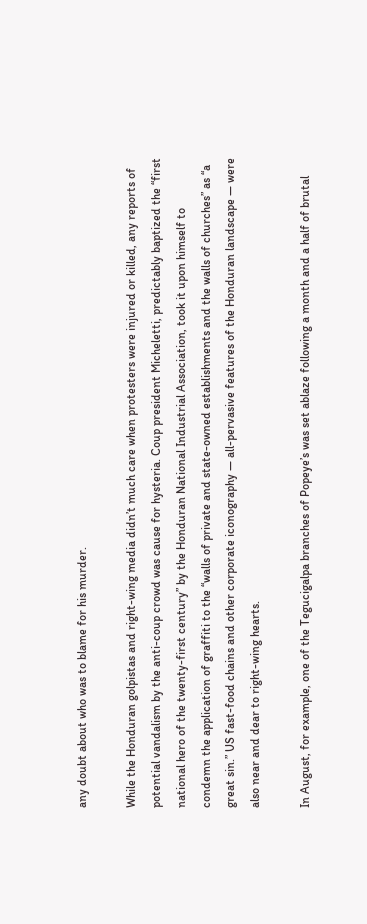any doubt about who was to blame for his murder.

While the Honduran golpistas and right-wing media didn’t much care when protesters were injured or killed, any reports of potential vandalism by the anti-coup crowd was cause for hysteria. Coup president Micheletti, predictably baptized the “first national hero of the twenty-first century” by the Honduran National Industrial Association, took it upon himself to condemn the application of graffiti to the “walls of private and state-owned establishments and the walls of churches” as “a great sin.” US fast-food chains and other corporate iconography — all-pervasive features of the Honduran landscape — were also near and dear to right-wing hearts.

In August, for example, one of the Tegucigalpa branches of Popeye’s was set ablaze following a month and a half of brutal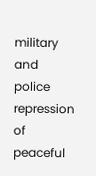military and police repression of peaceful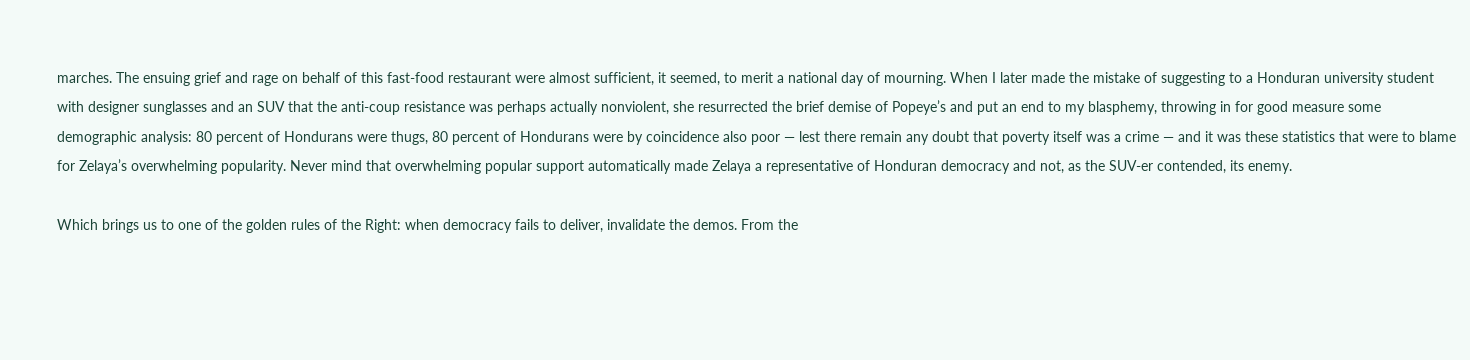marches. The ensuing grief and rage on behalf of this fast-food restaurant were almost sufficient, it seemed, to merit a national day of mourning. When I later made the mistake of suggesting to a Honduran university student with designer sunglasses and an SUV that the anti-coup resistance was perhaps actually nonviolent, she resurrected the brief demise of Popeye’s and put an end to my blasphemy, throwing in for good measure some demographic analysis: 80 percent of Hondurans were thugs, 80 percent of Hondurans were by coincidence also poor — lest there remain any doubt that poverty itself was a crime — and it was these statistics that were to blame for Zelaya’s overwhelming popularity. Never mind that overwhelming popular support automatically made Zelaya a representative of Honduran democracy and not, as the SUV-er contended, its enemy.

Which brings us to one of the golden rules of the Right: when democracy fails to deliver, invalidate the demos. From the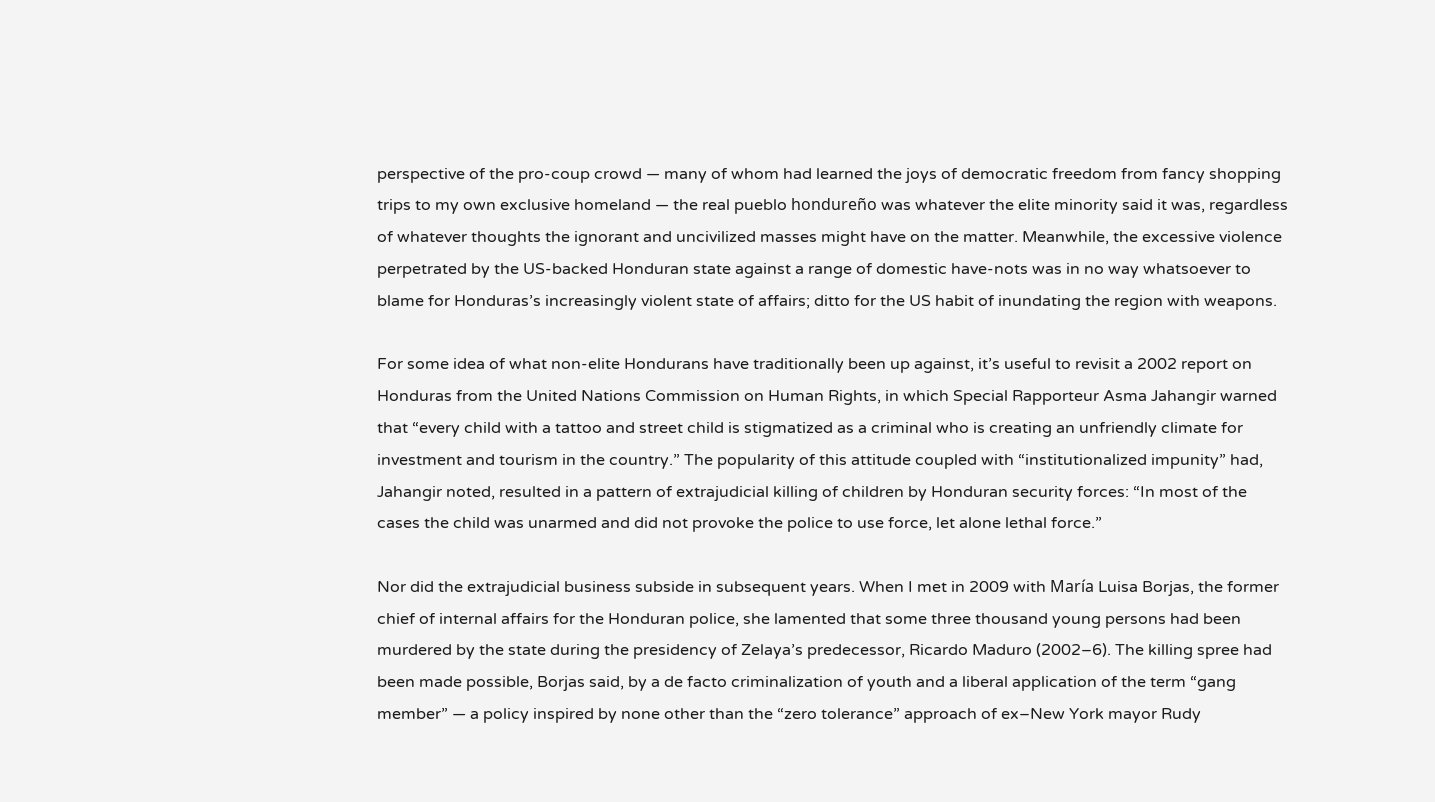perspective of the pro-coup crowd — many of whom had learned the joys of democratic freedom from fancy shopping trips to my own exclusive homeland — the real pueblo hondureño was whatever the elite minority said it was, regardless of whatever thoughts the ignorant and uncivilized masses might have on the matter. Meanwhile, the excessive violence perpetrated by the US-backed Honduran state against a range of domestic have-nots was in no way whatsoever to blame for Honduras’s increasingly violent state of affairs; ditto for the US habit of inundating the region with weapons.

For some idea of what non-elite Hondurans have traditionally been up against, it’s useful to revisit a 2002 report on Honduras from the United Nations Commission on Human Rights, in which Special Rapporteur Asma Jahangir warned that “every child with a tattoo and street child is stigmatized as a criminal who is creating an unfriendly climate for investment and tourism in the country.” The popularity of this attitude coupled with “institutionalized impunity” had, Jahangir noted, resulted in a pattern of extrajudicial killing of children by Honduran security forces: “In most of the cases the child was unarmed and did not provoke the police to use force, let alone lethal force.”

Nor did the extrajudicial business subside in subsequent years. When I met in 2009 with María Luisa Borjas, the former chief of internal affairs for the Honduran police, she lamented that some three thousand young persons had been murdered by the state during the presidency of Zelaya’s predecessor, Ricardo Maduro (2002–6). The killing spree had been made possible, Borjas said, by a de facto criminalization of youth and a liberal application of the term “gang member” — a policy inspired by none other than the “zero tolerance” approach of ex–New York mayor Rudy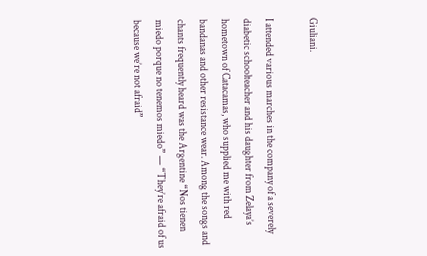Giuliani.

I attended various marches in the company of a severely diabetic schoolteacher and his daughter from Zelaya’s hometown of Catacamas, who supplied me with red bandanas and other resistance wear. Among the songs and chants frequently heard was the Argentine “Nos tienen miedo porque no tenemos miedo” — “They’re afraid of us because we’re not afraid”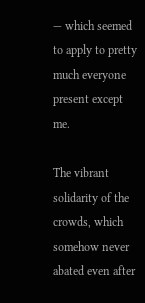— which seemed to apply to pretty much everyone present except me.

The vibrant solidarity of the crowds, which somehow never abated even after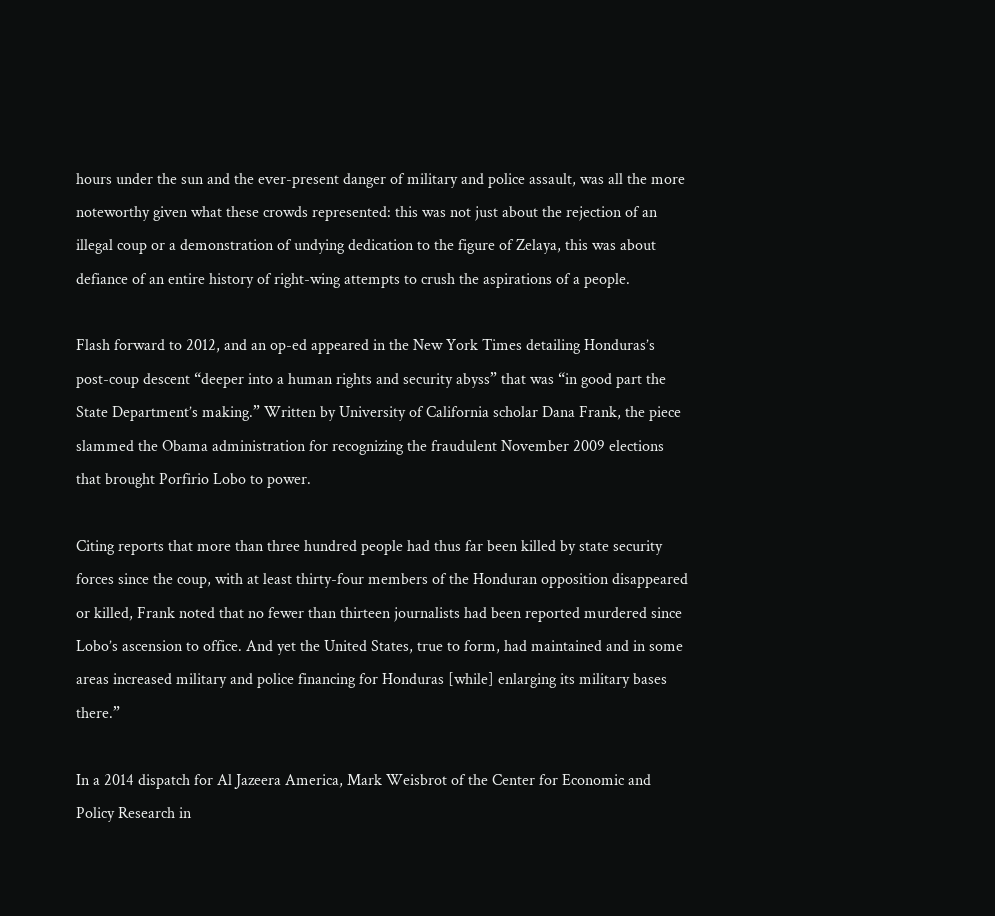hours under the sun and the ever-present danger of military and police assault, was all the more noteworthy given what these crowds represented: this was not just about the rejection of an illegal coup or a demonstration of undying dedication to the figure of Zelaya, this was about defiance of an entire history of right-wing attempts to crush the aspirations of a people.

Flash forward to 2012, and an op-ed appeared in the New York Times detailing Honduras’s post-coup descent “deeper into a human rights and security abyss” that was “in good part the State Department’s making.” Written by University of California scholar Dana Frank, the piece slammed the Obama administration for recognizing the fraudulent November 2009 elections that brought Porfirio Lobo to power.

Citing reports that more than three hundred people had thus far been killed by state security forces since the coup, with at least thirty-four members of the Honduran opposition disappeared or killed, Frank noted that no fewer than thirteen journalists had been reported murdered since Lobo’s ascension to office. And yet the United States, true to form, had maintained and in some areas increased military and police financing for Honduras [while] enlarging its military bases there.”

In a 2014 dispatch for Al Jazeera America, Mark Weisbrot of the Center for Economic and Policy Research in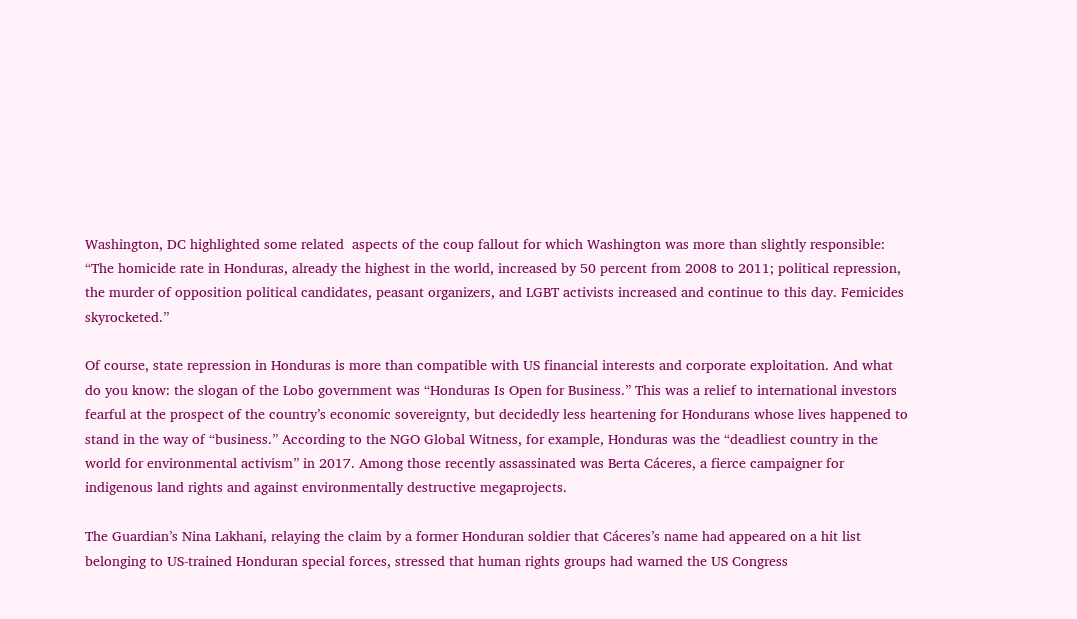Washington, DC highlighted some related  aspects of the coup fallout for which Washington was more than slightly responsible: “The homicide rate in Honduras, already the highest in the world, increased by 50 percent from 2008 to 2011; political repression, the murder of opposition political candidates, peasant organizers, and LGBT activists increased and continue to this day. Femicides skyrocketed.”

Of course, state repression in Honduras is more than compatible with US financial interests and corporate exploitation. And what do you know: the slogan of the Lobo government was “Honduras Is Open for Business.” This was a relief to international investors fearful at the prospect of the country’s economic sovereignty, but decidedly less heartening for Hondurans whose lives happened to stand in the way of “business.” According to the NGO Global Witness, for example, Honduras was the “deadliest country in the world for environmental activism” in 2017. Among those recently assassinated was Berta Cáceres, a fierce campaigner for indigenous land rights and against environmentally destructive megaprojects.

The Guardian’s Nina Lakhani, relaying the claim by a former Honduran soldier that Cáceres’s name had appeared on a hit list belonging to US-trained Honduran special forces, stressed that human rights groups had warned the US Congress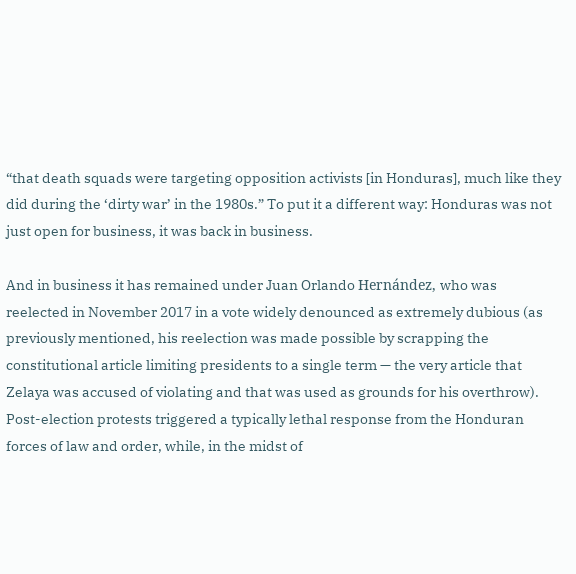“that death squads were targeting opposition activists [in Honduras], much like they did during the ‘dirty war’ in the 1980s.” To put it a different way: Honduras was not just open for business, it was back in business.

And in business it has remained under Juan Orlando Hernández, who was reelected in November 2017 in a vote widely denounced as extremely dubious (as previously mentioned, his reelection was made possible by scrapping the constitutional article limiting presidents to a single term — the very article that Zelaya was accused of violating and that was used as grounds for his overthrow). Post-election protests triggered a typically lethal response from the Honduran forces of law and order, while, in the midst of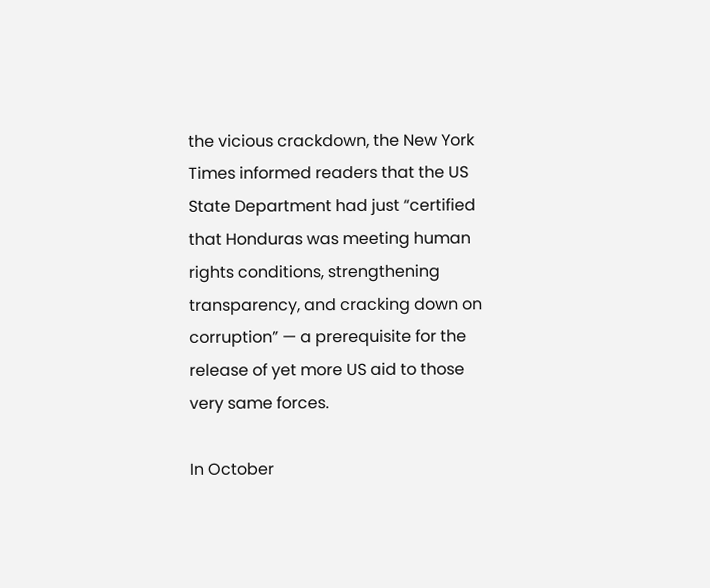the vicious crackdown, the New York Times informed readers that the US State Department had just “certified that Honduras was meeting human rights conditions, strengthening transparency, and cracking down on corruption” — a prerequisite for the release of yet more US aid to those very same forces.

In October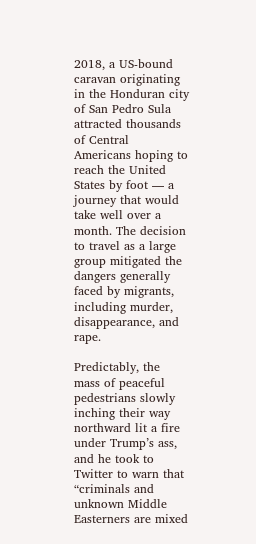2018, a US-bound caravan originating in the Honduran city of San Pedro Sula attracted thousands of Central Americans hoping to reach the United States by foot — a journey that would take well over a month. The decision to travel as a large group mitigated the dangers generally faced by migrants, including murder, disappearance, and rape.

Predictably, the mass of peaceful pedestrians slowly inching their way northward lit a fire under Trump’s ass, and he took to Twitter to warn that “criminals and unknown Middle Easterners are mixed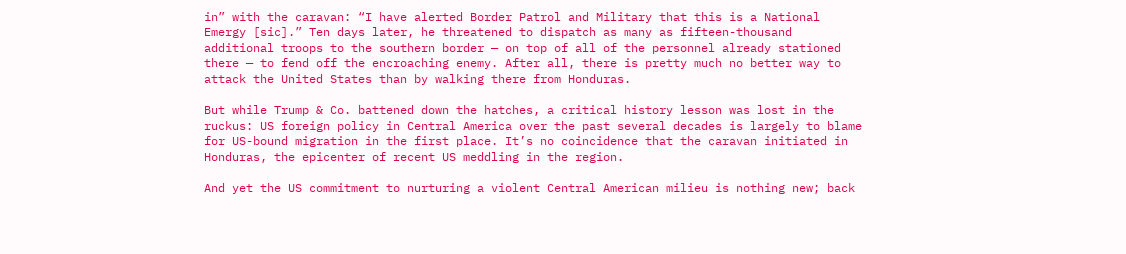in” with the caravan: “I have alerted Border Patrol and Military that this is a National Emergy [sic].” Ten days later, he threatened to dispatch as many as fifteen-thousand additional troops to the southern border — on top of all of the personnel already stationed there — to fend off the encroaching enemy. After all, there is pretty much no better way to attack the United States than by walking there from Honduras.

But while Trump & Co. battened down the hatches, a critical history lesson was lost in the ruckus: US foreign policy in Central America over the past several decades is largely to blame for US-bound migration in the first place. It’s no coincidence that the caravan initiated in Honduras, the epicenter of recent US meddling in the region.

And yet the US commitment to nurturing a violent Central American milieu is nothing new; back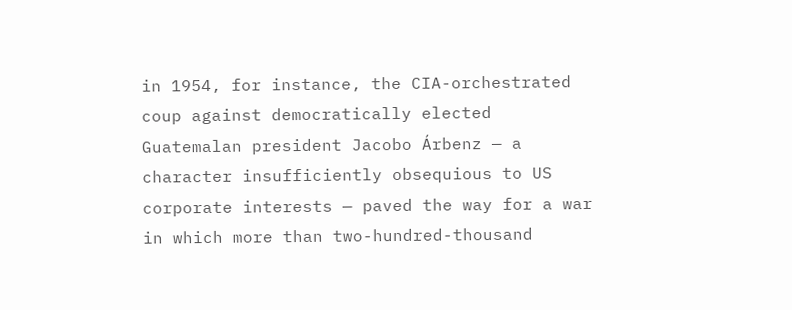in 1954, for instance, the CIA-orchestrated coup against democratically elected Guatemalan president Jacobo Árbenz — a character insufficiently obsequious to US corporate interests — paved the way for a war in which more than two-hundred-thousand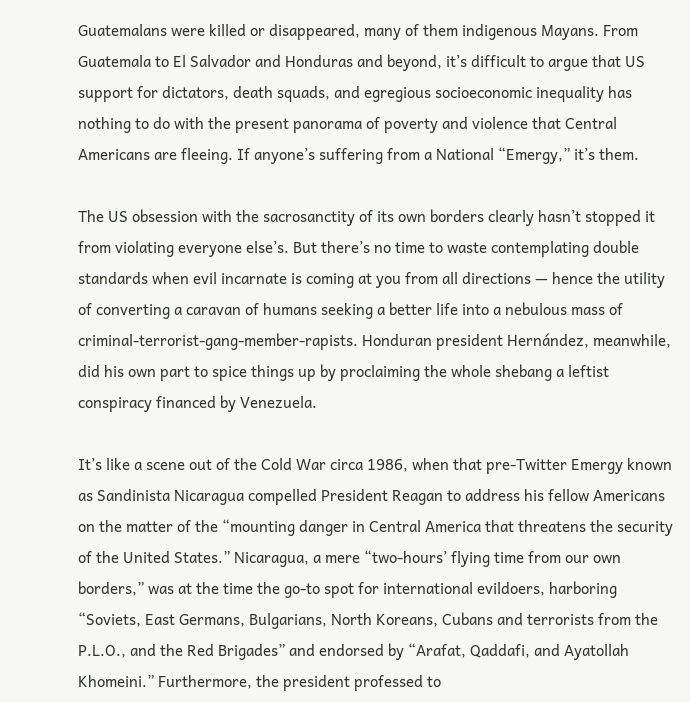Guatemalans were killed or disappeared, many of them indigenous Mayans. From Guatemala to El Salvador and Honduras and beyond, it’s difficult to argue that US support for dictators, death squads, and egregious socioeconomic inequality has nothing to do with the present panorama of poverty and violence that Central Americans are fleeing. If anyone’s suffering from a National “Emergy,” it’s them.

The US obsession with the sacrosanctity of its own borders clearly hasn’t stopped it from violating everyone else’s. But there’s no time to waste contemplating double standards when evil incarnate is coming at you from all directions — hence the utility of converting a caravan of humans seeking a better life into a nebulous mass of criminal-terrorist-gang-member-rapists. Honduran president Hernández, meanwhile, did his own part to spice things up by proclaiming the whole shebang a leftist conspiracy financed by Venezuela.

It’s like a scene out of the Cold War circa 1986, when that pre-Twitter Emergy known as Sandinista Nicaragua compelled President Reagan to address his fellow Americans on the matter of the “mounting danger in Central America that threatens the security of the United States.” Nicaragua, a mere “two-hours’ flying time from our own borders,” was at the time the go-to spot for international evildoers, harboring “Soviets, East Germans, Bulgarians, North Koreans, Cubans and terrorists from the P.L.O., and the Red Brigades” and endorsed by “Arafat, Qaddafi, and Ayatollah Khomeini.” Furthermore, the president professed to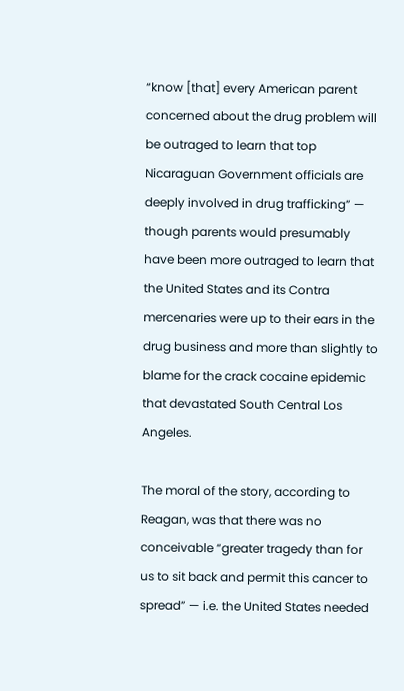“know [that] every American parent concerned about the drug problem will be outraged to learn that top Nicaraguan Government officials are deeply involved in drug trafficking” — though parents would presumably have been more outraged to learn that the United States and its Contra mercenaries were up to their ears in the drug business and more than slightly to blame for the crack cocaine epidemic that devastated South Central Los Angeles.

The moral of the story, according to Reagan, was that there was no conceivable “greater tragedy than for us to sit back and permit this cancer to spread” — i.e. the United States needed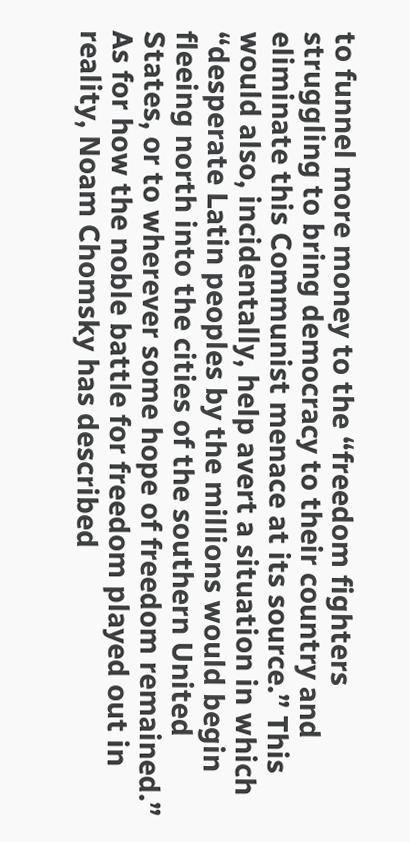to funnel more money to the “freedom fighters struggling to bring democracy to their country and eliminate this Communist menace at its source.” This would also, incidentally, help avert a situation in which “desperate Latin peoples by the millions would begin fleeing north into the cities of the southern United States, or to wherever some hope of freedom remained.” As for how the noble battle for freedom played out in reality, Noam Chomsky has described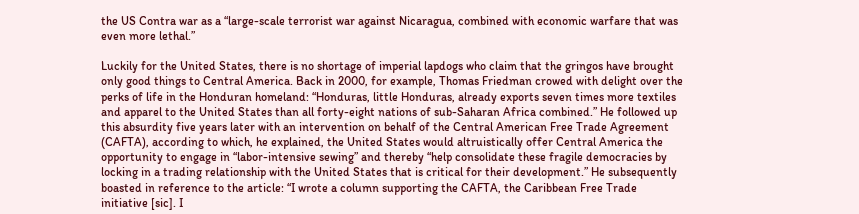the US Contra war as a “large-scale terrorist war against Nicaragua, combined with economic warfare that was even more lethal.”

Luckily for the United States, there is no shortage of imperial lapdogs who claim that the gringos have brought only good things to Central America. Back in 2000, for example, Thomas Friedman crowed with delight over the perks of life in the Honduran homeland: “Honduras, little Honduras, already exports seven times more textiles and apparel to the United States than all forty-eight nations of sub-Saharan Africa combined.” He followed up this absurdity five years later with an intervention on behalf of the Central American Free Trade Agreement (CAFTA), according to which, he explained, the United States would altruistically offer Central America the opportunity to engage in “labor-intensive sewing” and thereby “help consolidate these fragile democracies by locking in a trading relationship with the United States that is critical for their development.” He subsequently boasted in reference to the article: “I wrote a column supporting the CAFTA, the Caribbean Free Trade initiative [sic]. I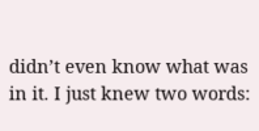didn’t even know what was in it. I just knew two words: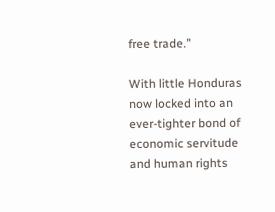free trade.”

With little Honduras now locked into an ever-tighter bond of economic servitude and human rights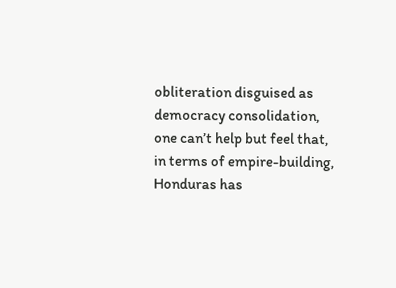obliteration disguised as democracy consolidation, one can’t help but feel that, in terms of empire-building, Honduras has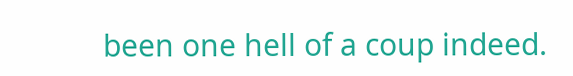been one hell of a coup indeed.